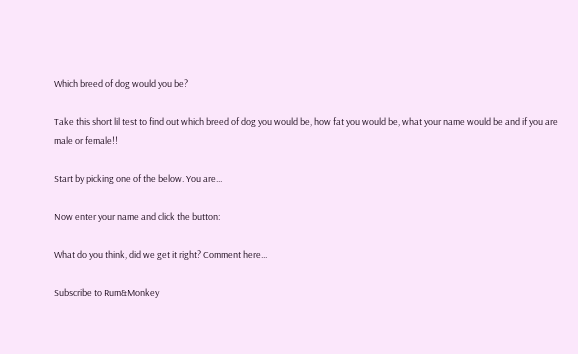Which breed of dog would you be?

Take this short lil test to find out which breed of dog you would be, how fat you would be, what your name would be and if you are male or female!!

Start by picking one of the below. You are...

Now enter your name and click the button:

What do you think, did we get it right? Comment here...

Subscribe to Rum&Monkey